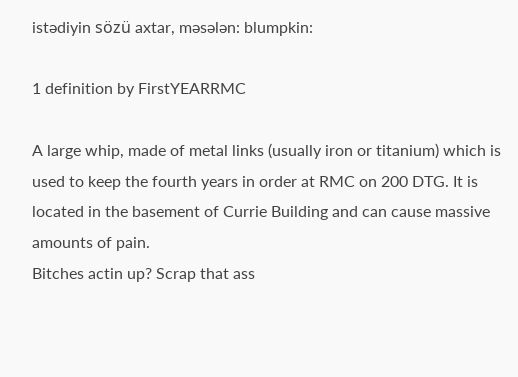istədiyin sözü axtar, məsələn: blumpkin:

1 definition by FirstYEARRMC

A large whip, made of metal links (usually iron or titanium) which is used to keep the fourth years in order at RMC on 200 DTG. It is located in the basement of Currie Building and can cause massive amounts of pain.
Bitches actin up? Scrap that ass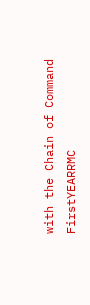with the Chain of Command
FirstYEARRMC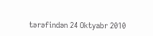tərəfindən 24 Oktyabr 2010